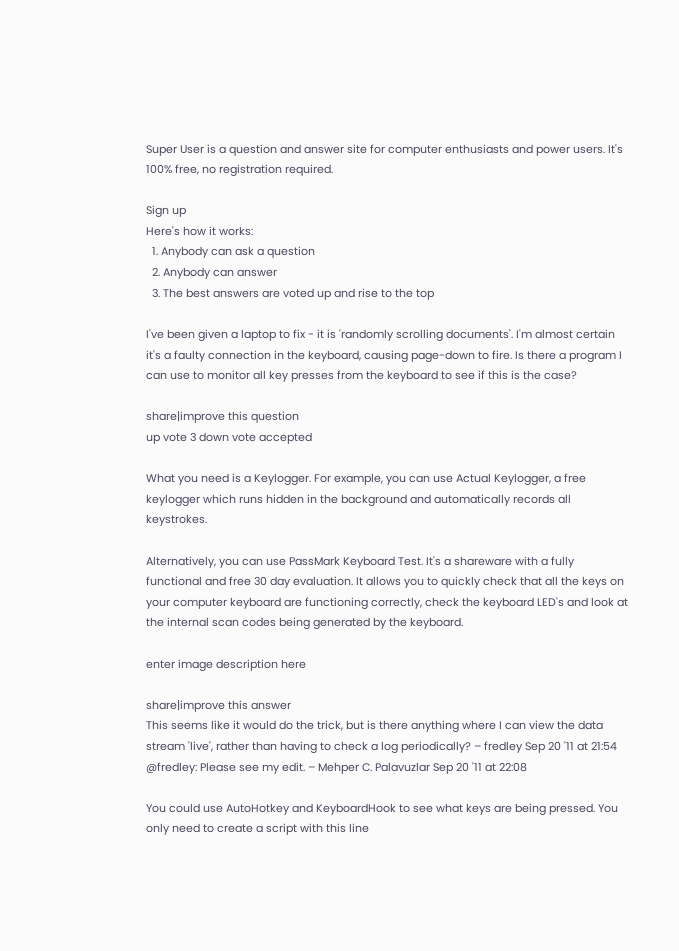Super User is a question and answer site for computer enthusiasts and power users. It's 100% free, no registration required.

Sign up
Here's how it works:
  1. Anybody can ask a question
  2. Anybody can answer
  3. The best answers are voted up and rise to the top

I've been given a laptop to fix - it is 'randomly scrolling documents'. I'm almost certain it's a faulty connection in the keyboard, causing page-down to fire. Is there a program I can use to monitor all key presses from the keyboard to see if this is the case?

share|improve this question
up vote 3 down vote accepted

What you need is a Keylogger. For example, you can use Actual Keylogger, a free keylogger which runs hidden in the background and automatically records all keystrokes.

Alternatively, you can use PassMark Keyboard Test. It's a shareware with a fully functional and free 30 day evaluation. It allows you to quickly check that all the keys on your computer keyboard are functioning correctly, check the keyboard LED's and look at the internal scan codes being generated by the keyboard.

enter image description here

share|improve this answer
This seems like it would do the trick, but is there anything where I can view the data stream 'live', rather than having to check a log periodically? – fredley Sep 20 '11 at 21:54
@fredley: Please see my edit. – Mehper C. Palavuzlar Sep 20 '11 at 22:08

You could use AutoHotkey and KeyboardHook to see what keys are being pressed. You only need to create a script with this line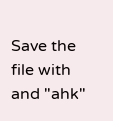Save the file with and "ahk"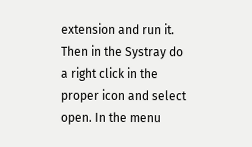extension and run it. Then in the Systray do a right click in the proper icon and select open. In the menu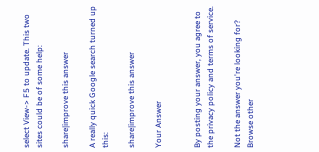select View-> F5 to update. This two sites could be of some help:

share|improve this answer

A really quick Google search turned up this:

share|improve this answer

Your Answer


By posting your answer, you agree to the privacy policy and terms of service.

Not the answer you're looking for? Browse other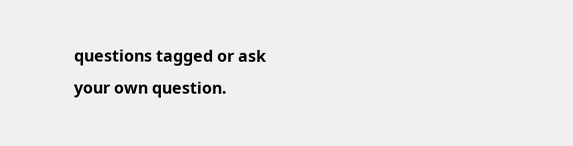questions tagged or ask your own question.